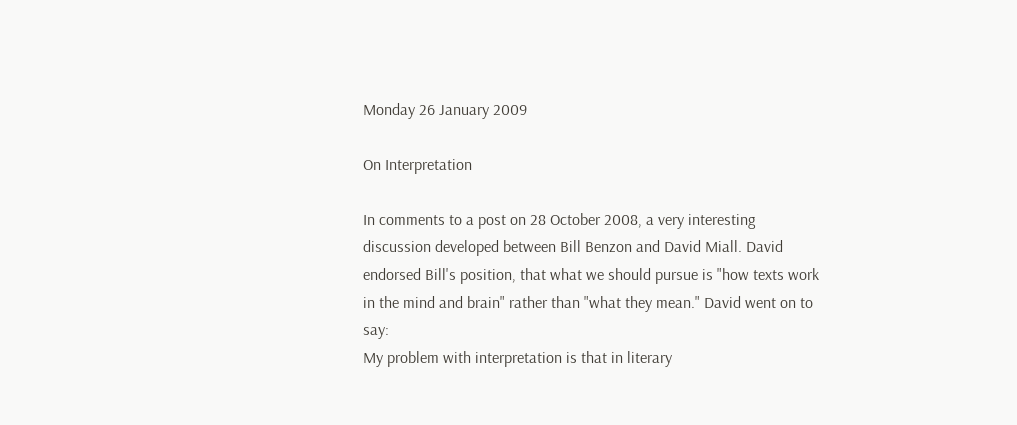Monday 26 January 2009

On Interpretation

In comments to a post on 28 October 2008, a very interesting discussion developed between Bill Benzon and David Miall. David endorsed Bill's position, that what we should pursue is "how texts work in the mind and brain" rather than "what they mean." David went on to say:
My problem with interpretation is that in literary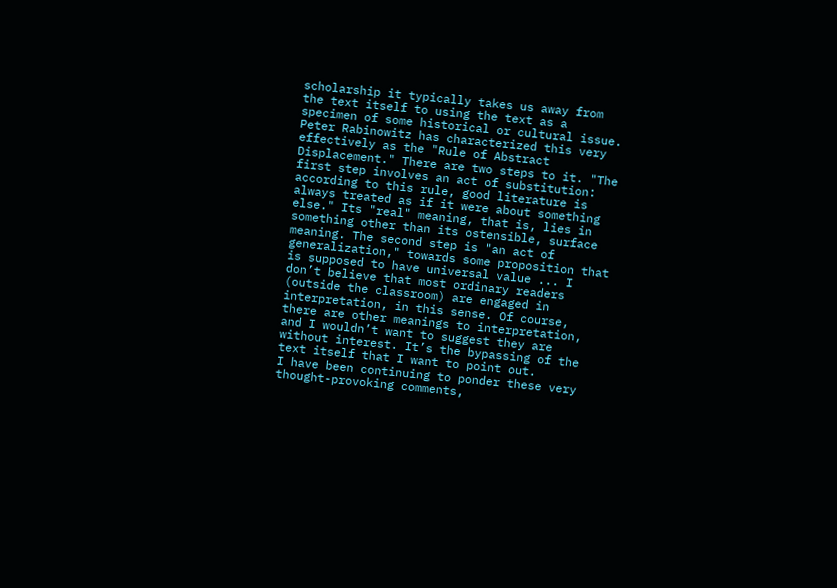scholarship it typically takes us away from the text itself to using the text as a specimen of some historical or cultural issue. Peter Rabinowitz has characterized this very effectively as the "Rule of Abstract Displacement." There are two steps to it. "The first step involves an act of substitution: according to this rule, good literature is always treated as if it were about something else." Its "real" meaning, that is, lies in something other than its ostensible, surface meaning. The second step is "an act of generalization," towards some proposition that is supposed to have universal value ... I don’t believe that most ordinary readers (outside the classroom) are engaged in interpretation, in this sense. Of course, there are other meanings to interpretation, and I wouldn’t want to suggest they are without interest. It’s the bypassing of the text itself that I want to point out.
I have been continuing to ponder these very thought-provoking comments,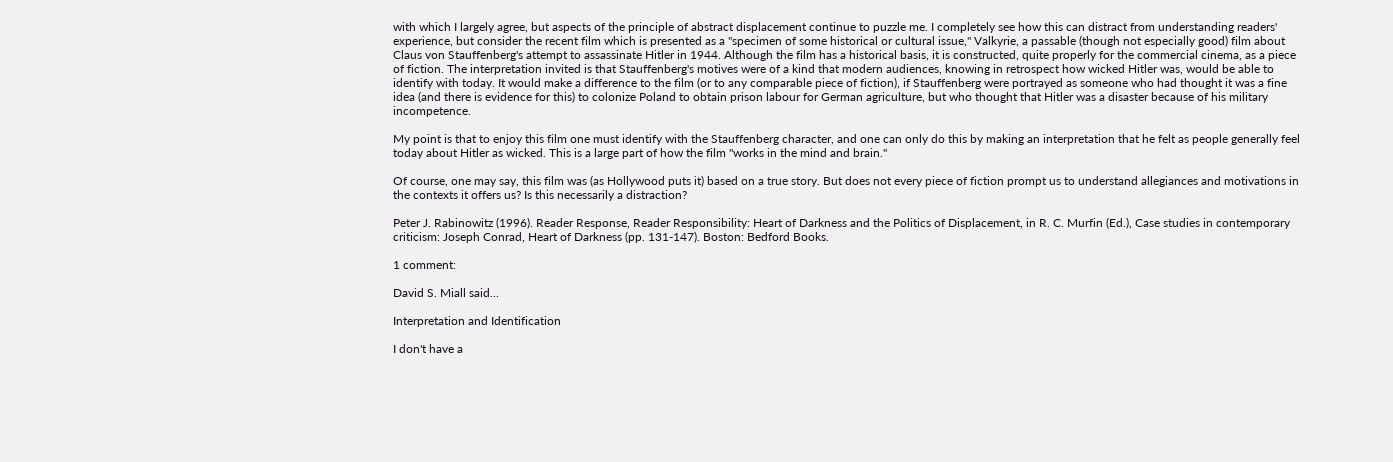with which I largely agree, but aspects of the principle of abstract displacement continue to puzzle me. I completely see how this can distract from understanding readers' experience, but consider the recent film which is presented as a "specimen of some historical or cultural issue," Valkyrie, a passable (though not especially good) film about Claus von Stauffenberg's attempt to assassinate Hitler in 1944. Although the film has a historical basis, it is constructed, quite properly for the commercial cinema, as a piece of fiction. The interpretation invited is that Stauffenberg's motives were of a kind that modern audiences, knowing in retrospect how wicked Hitler was, would be able to identify with today. It would make a difference to the film (or to any comparable piece of fiction), if Stauffenberg were portrayed as someone who had thought it was a fine idea (and there is evidence for this) to colonize Poland to obtain prison labour for German agriculture, but who thought that Hitler was a disaster because of his military incompetence.

My point is that to enjoy this film one must identify with the Stauffenberg character, and one can only do this by making an interpretation that he felt as people generally feel today about Hitler as wicked. This is a large part of how the film "works in the mind and brain."

Of course, one may say, this film was (as Hollywood puts it) based on a true story. But does not every piece of fiction prompt us to understand allegiances and motivations in the contexts it offers us? Is this necessarily a distraction?

Peter J. Rabinowitz (1996). Reader Response, Reader Responsibility: Heart of Darkness and the Politics of Displacement, in R. C. Murfin (Ed.), Case studies in contemporary criticism: Joseph Conrad, Heart of Darkness (pp. 131-147). Boston: Bedford Books.

1 comment:

David S. Miall said...

Interpretation and Identification

I don't have a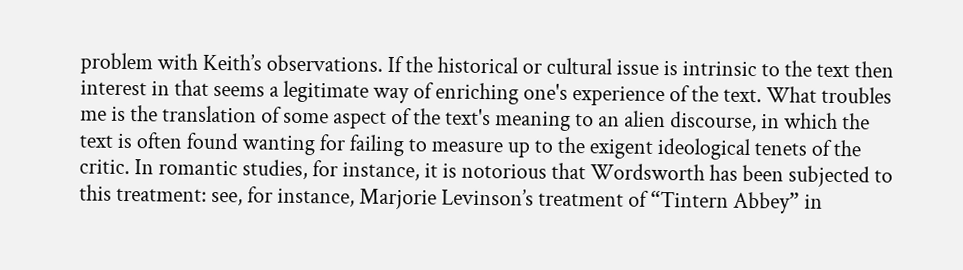problem with Keith’s observations. If the historical or cultural issue is intrinsic to the text then interest in that seems a legitimate way of enriching one's experience of the text. What troubles me is the translation of some aspect of the text's meaning to an alien discourse, in which the text is often found wanting for failing to measure up to the exigent ideological tenets of the critic. In romantic studies, for instance, it is notorious that Wordsworth has been subjected to this treatment: see, for instance, Marjorie Levinson’s treatment of “Tintern Abbey” in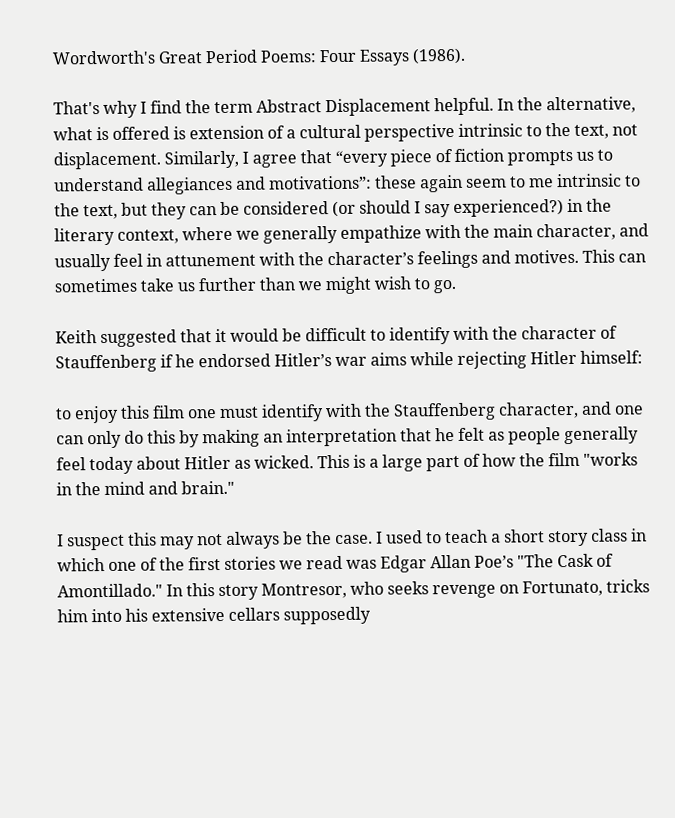Wordworth's Great Period Poems: Four Essays (1986).

That's why I find the term Abstract Displacement helpful. In the alternative, what is offered is extension of a cultural perspective intrinsic to the text, not displacement. Similarly, I agree that “every piece of fiction prompts us to understand allegiances and motivations”: these again seem to me intrinsic to the text, but they can be considered (or should I say experienced?) in the literary context, where we generally empathize with the main character, and usually feel in attunement with the character’s feelings and motives. This can sometimes take us further than we might wish to go.

Keith suggested that it would be difficult to identify with the character of Stauffenberg if he endorsed Hitler’s war aims while rejecting Hitler himself:

to enjoy this film one must identify with the Stauffenberg character, and one can only do this by making an interpretation that he felt as people generally feel today about Hitler as wicked. This is a large part of how the film "works in the mind and brain."

I suspect this may not always be the case. I used to teach a short story class in which one of the first stories we read was Edgar Allan Poe’s "The Cask of Amontillado." In this story Montresor, who seeks revenge on Fortunato, tricks him into his extensive cellars supposedly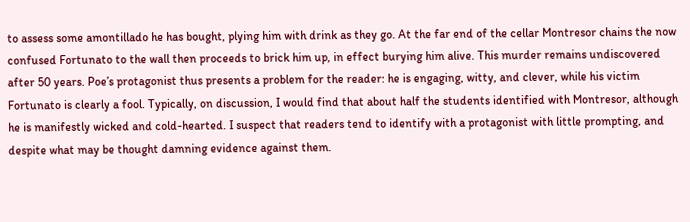to assess some amontillado he has bought, plying him with drink as they go. At the far end of the cellar Montresor chains the now confused Fortunato to the wall then proceeds to brick him up, in effect burying him alive. This murder remains undiscovered after 50 years. Poe’s protagonist thus presents a problem for the reader: he is engaging, witty, and clever, while his victim Fortunato is clearly a fool. Typically, on discussion, I would find that about half the students identified with Montresor, although he is manifestly wicked and cold-hearted. I suspect that readers tend to identify with a protagonist with little prompting, and despite what may be thought damning evidence against them.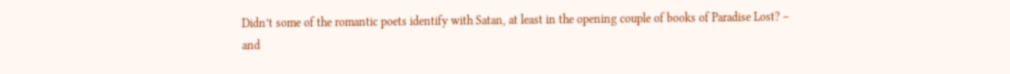Didn’t some of the romantic poets identify with Satan, at least in the opening couple of books of Paradise Lost? – and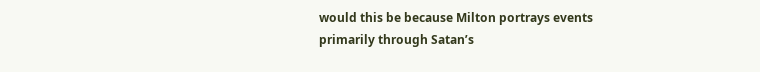would this be because Milton portrays events primarily through Satan’s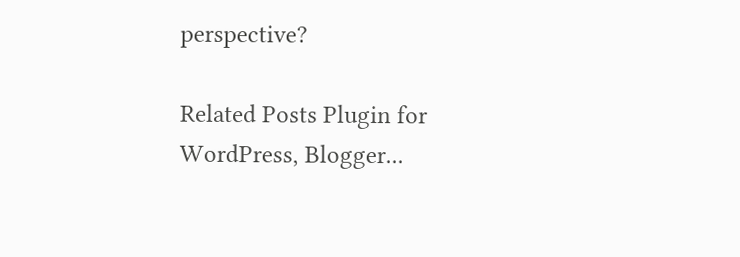perspective?

Related Posts Plugin for WordPress, Blogger...